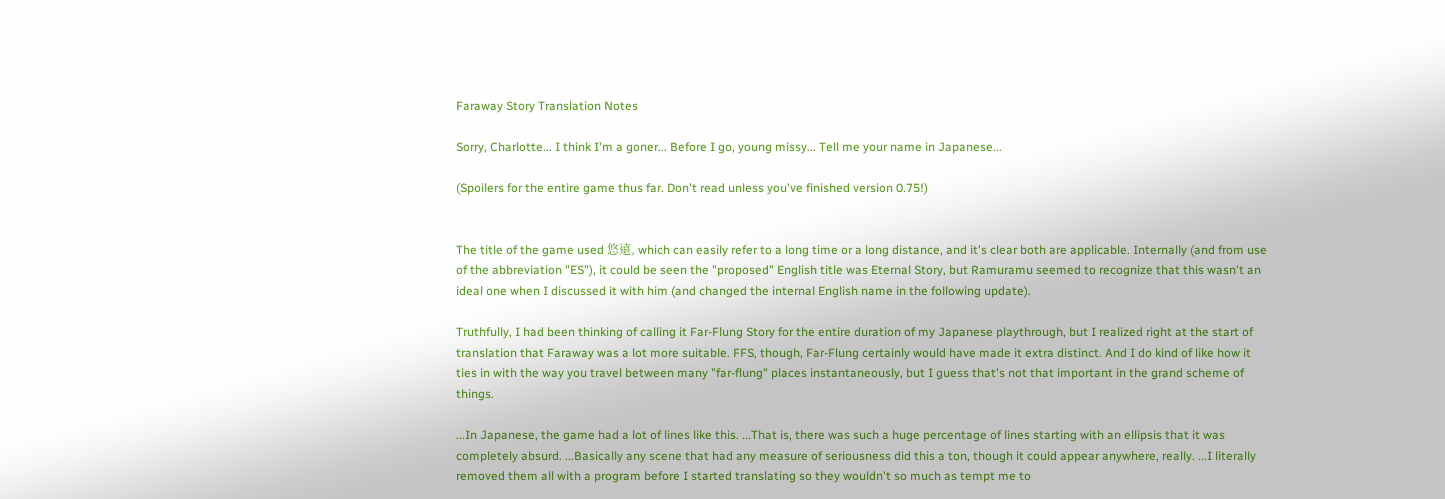Faraway Story Translation Notes

Sorry, Charlotte... I think I'm a goner... Before I go, young missy... Tell me your name in Japanese...

(Spoilers for the entire game thus far. Don't read unless you've finished version 0.75!)


The title of the game used 悠遠, which can easily refer to a long time or a long distance, and it's clear both are applicable. Internally (and from use of the abbreviation "ES"), it could be seen the "proposed" English title was Eternal Story, but Ramuramu seemed to recognize that this wasn't an ideal one when I discussed it with him (and changed the internal English name in the following update).

Truthfully, I had been thinking of calling it Far-Flung Story for the entire duration of my Japanese playthrough, but I realized right at the start of translation that Faraway was a lot more suitable. FFS, though, Far-Flung certainly would have made it extra distinct. And I do kind of like how it ties in with the way you travel between many "far-flung" places instantaneously, but I guess that's not that important in the grand scheme of things.

...In Japanese, the game had a lot of lines like this. ...That is, there was such a huge percentage of lines starting with an ellipsis that it was completely absurd. ...Basically any scene that had any measure of seriousness did this a ton, though it could appear anywhere, really. ...I literally removed them all with a program before I started translating so they wouldn't so much as tempt me to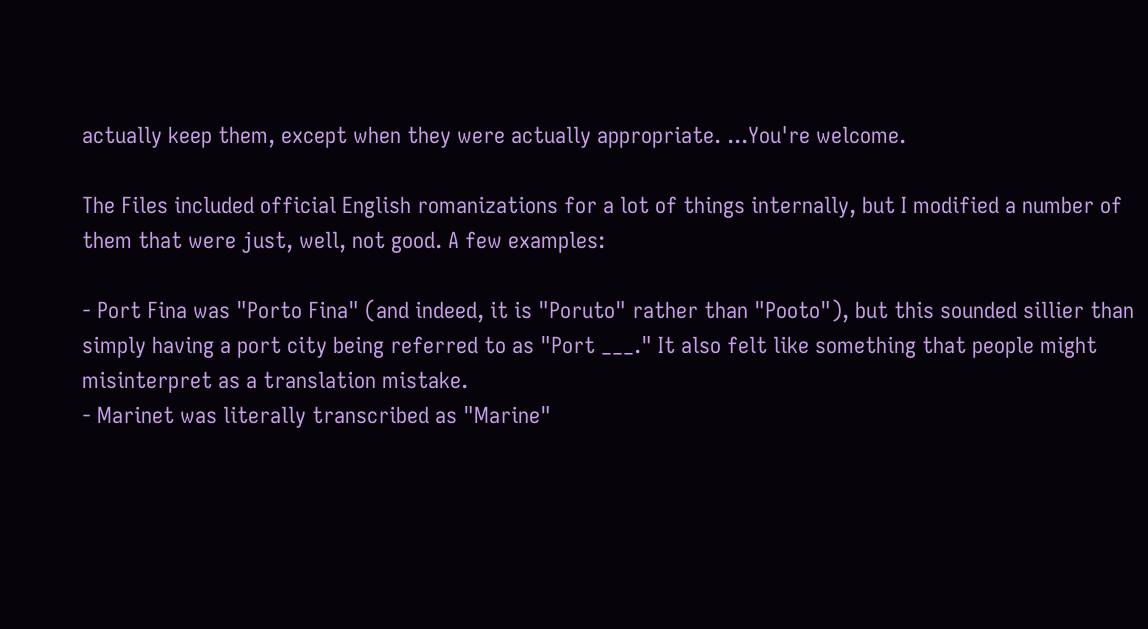actually keep them, except when they were actually appropriate. ...You're welcome.

The Files included official English romanizations for a lot of things internally, but I modified a number of them that were just, well, not good. A few examples:

- Port Fina was "Porto Fina" (and indeed, it is "Poruto" rather than "Pooto"), but this sounded sillier than simply having a port city being referred to as "Port ___." It also felt like something that people might misinterpret as a translation mistake.
- Marinet was literally transcribed as "Marine"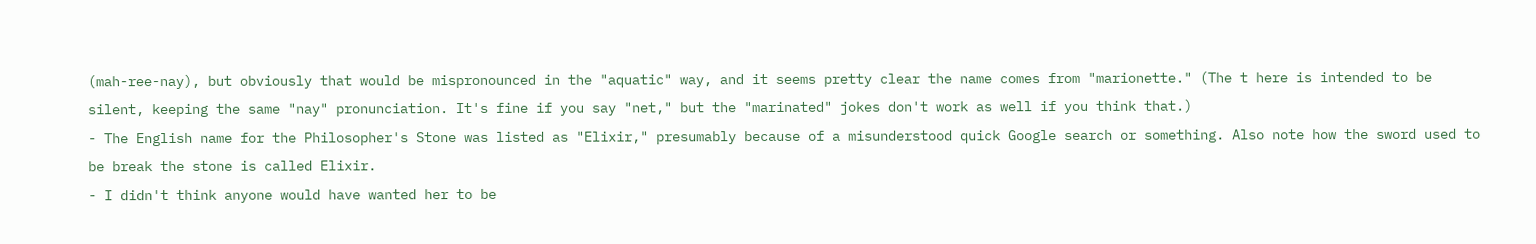(mah-ree-nay), but obviously that would be mispronounced in the "aquatic" way, and it seems pretty clear the name comes from "marionette." (The t here is intended to be silent, keeping the same "nay" pronunciation. It's fine if you say "net," but the "marinated" jokes don't work as well if you think that.)
- The English name for the Philosopher's Stone was listed as "Elixir," presumably because of a misunderstood quick Google search or something. Also note how the sword used to be break the stone is called Elixir.
- I didn't think anyone would have wanted her to be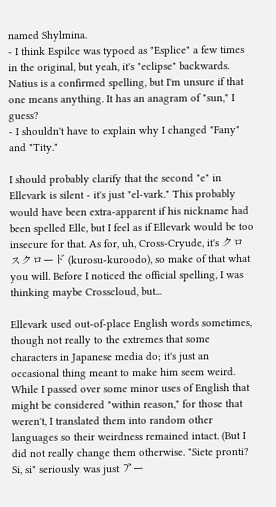named Shylmina.
- I think Espilce was typoed as "Esplice" a few times in the original, but yeah, it's "eclipse" backwards. Natius is a confirmed spelling, but I'm unsure if that one means anything. It has an anagram of "sun," I guess?
- I shouldn't have to explain why I changed "Fany" and "Tity."

I should probably clarify that the second "e" in Ellevark is silent - it's just "el-vark." This probably would have been extra-apparent if his nickname had been spelled Elle, but I feel as if Ellevark would be too insecure for that. As for, uh, Cross-Cryude, it's クロスクロード (kurosu-kuroodo), so make of that what you will. Before I noticed the official spelling, I was thinking maybe Crosscloud, but...

Ellevark used out-of-place English words sometimes, though not really to the extremes that some characters in Japanese media do; it's just an occasional thing meant to make him seem weird. While I passed over some minor uses of English that might be considered "within reason," for those that weren't, I translated them into random other languages so their weirdness remained intact. (But I did not really change them otherwise. "Siete pronti? Si, si" seriously was just アー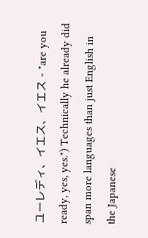ユーレディ、イエス、イエス - "are you ready, yes, yes.") Technically he already did span more languages than just English in the Japanese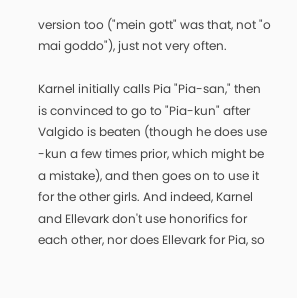version too ("mein gott" was that, not "o mai goddo"), just not very often.

Karnel initially calls Pia "Pia-san," then is convinced to go to "Pia-kun" after Valgido is beaten (though he does use -kun a few times prior, which might be a mistake), and then goes on to use it for the other girls. And indeed, Karnel and Ellevark don't use honorifics for each other, nor does Ellevark for Pia, so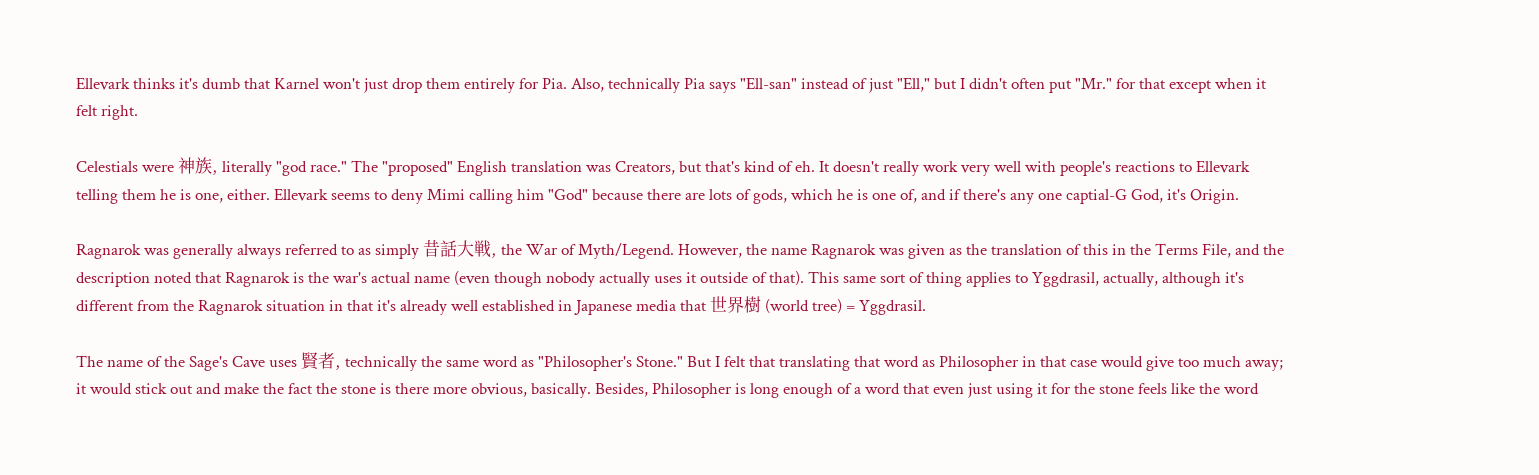Ellevark thinks it's dumb that Karnel won't just drop them entirely for Pia. Also, technically Pia says "Ell-san" instead of just "Ell," but I didn't often put "Mr." for that except when it felt right.

Celestials were 神族, literally "god race." The "proposed" English translation was Creators, but that's kind of eh. It doesn't really work very well with people's reactions to Ellevark telling them he is one, either. Ellevark seems to deny Mimi calling him "God" because there are lots of gods, which he is one of, and if there's any one captial-G God, it's Origin.

Ragnarok was generally always referred to as simply 昔話大戦, the War of Myth/Legend. However, the name Ragnarok was given as the translation of this in the Terms File, and the description noted that Ragnarok is the war's actual name (even though nobody actually uses it outside of that). This same sort of thing applies to Yggdrasil, actually, although it's different from the Ragnarok situation in that it's already well established in Japanese media that 世界樹 (world tree) = Yggdrasil.

The name of the Sage's Cave uses 賢者, technically the same word as "Philosopher's Stone." But I felt that translating that word as Philosopher in that case would give too much away; it would stick out and make the fact the stone is there more obvious, basically. Besides, Philosopher is long enough of a word that even just using it for the stone feels like the word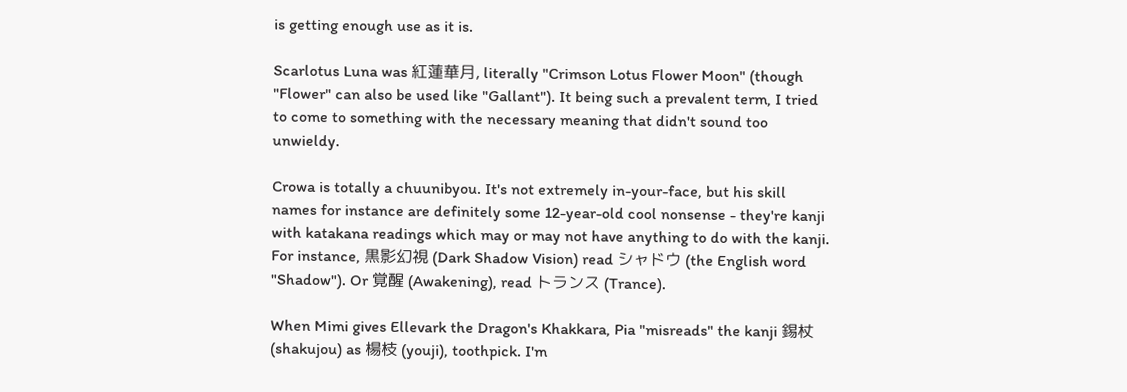is getting enough use as it is.

Scarlotus Luna was 紅蓮華月, literally "Crimson Lotus Flower Moon" (though "Flower" can also be used like "Gallant"). It being such a prevalent term, I tried to come to something with the necessary meaning that didn't sound too unwieldy.

Crowa is totally a chuunibyou. It's not extremely in-your-face, but his skill names for instance are definitely some 12-year-old cool nonsense - they're kanji with katakana readings which may or may not have anything to do with the kanji. For instance, 黒影幻視 (Dark Shadow Vision) read シャドウ (the English word "Shadow"). Or 覚醒 (Awakening), read トランス (Trance).

When Mimi gives Ellevark the Dragon's Khakkara, Pia "misreads" the kanji 錫杖 (shakujou) as 楊枝 (youji), toothpick. I'm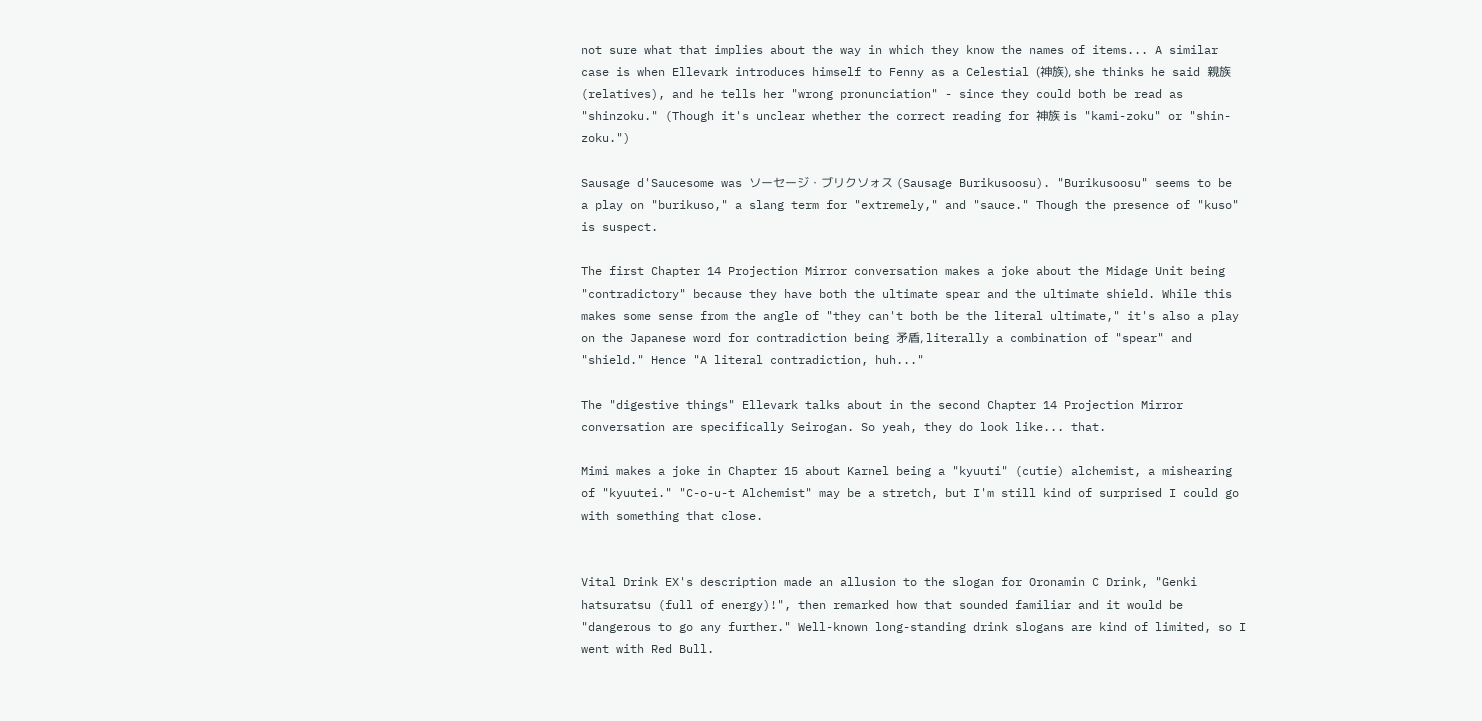not sure what that implies about the way in which they know the names of items... A similar case is when Ellevark introduces himself to Fenny as a Celestial (神族), she thinks he said 親族 (relatives), and he tells her "wrong pronunciation" - since they could both be read as "shinzoku." (Though it's unclear whether the correct reading for 神族 is "kami-zoku" or "shin-zoku.")

Sausage d'Saucesome was ソーセージ・ブリクソォス (Sausage Burikusoosu). "Burikusoosu" seems to be a play on "burikuso," a slang term for "extremely," and "sauce." Though the presence of "kuso" is suspect.

The first Chapter 14 Projection Mirror conversation makes a joke about the Midage Unit being "contradictory" because they have both the ultimate spear and the ultimate shield. While this makes some sense from the angle of "they can't both be the literal ultimate," it's also a play on the Japanese word for contradiction being 矛盾, literally a combination of "spear" and "shield." Hence "A literal contradiction, huh..."

The "digestive things" Ellevark talks about in the second Chapter 14 Projection Mirror conversation are specifically Seirogan. So yeah, they do look like... that.

Mimi makes a joke in Chapter 15 about Karnel being a "kyuuti" (cutie) alchemist, a mishearing of "kyuutei." "C-o-u-t Alchemist" may be a stretch, but I'm still kind of surprised I could go with something that close.


Vital Drink EX's description made an allusion to the slogan for Oronamin C Drink, "Genki hatsuratsu (full of energy)!", then remarked how that sounded familiar and it would be "dangerous to go any further." Well-known long-standing drink slogans are kind of limited, so I went with Red Bull.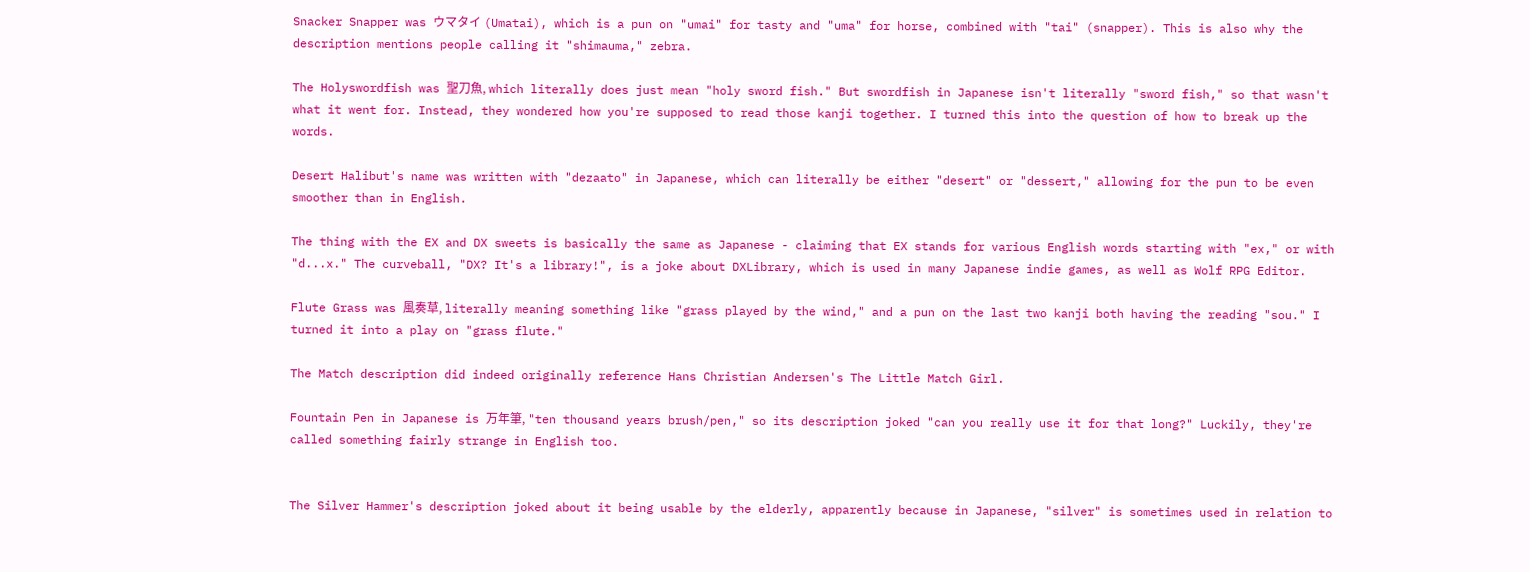Snacker Snapper was ウマタイ (Umatai), which is a pun on "umai" for tasty and "uma" for horse, combined with "tai" (snapper). This is also why the description mentions people calling it "shimauma," zebra.

The Holyswordfish was 聖刀魚, which literally does just mean "holy sword fish." But swordfish in Japanese isn't literally "sword fish," so that wasn't what it went for. Instead, they wondered how you're supposed to read those kanji together. I turned this into the question of how to break up the words.

Desert Halibut's name was written with "dezaato" in Japanese, which can literally be either "desert" or "dessert," allowing for the pun to be even smoother than in English.

The thing with the EX and DX sweets is basically the same as Japanese - claiming that EX stands for various English words starting with "ex," or with "d...x." The curveball, "DX? It's a library!", is a joke about DXLibrary, which is used in many Japanese indie games, as well as Wolf RPG Editor.

Flute Grass was 風奏草, literally meaning something like "grass played by the wind," and a pun on the last two kanji both having the reading "sou." I turned it into a play on "grass flute."

The Match description did indeed originally reference Hans Christian Andersen's The Little Match Girl.

Fountain Pen in Japanese is 万年筆, "ten thousand years brush/pen," so its description joked "can you really use it for that long?" Luckily, they're called something fairly strange in English too.


The Silver Hammer's description joked about it being usable by the elderly, apparently because in Japanese, "silver" is sometimes used in relation to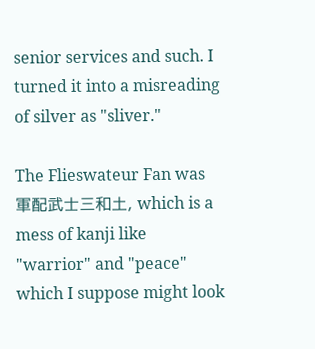senior services and such. I turned it into a misreading of silver as "sliver."

The Flieswateur Fan was 軍配武士三和土, which is a mess of kanji like "warrior" and "peace" which I suppose might look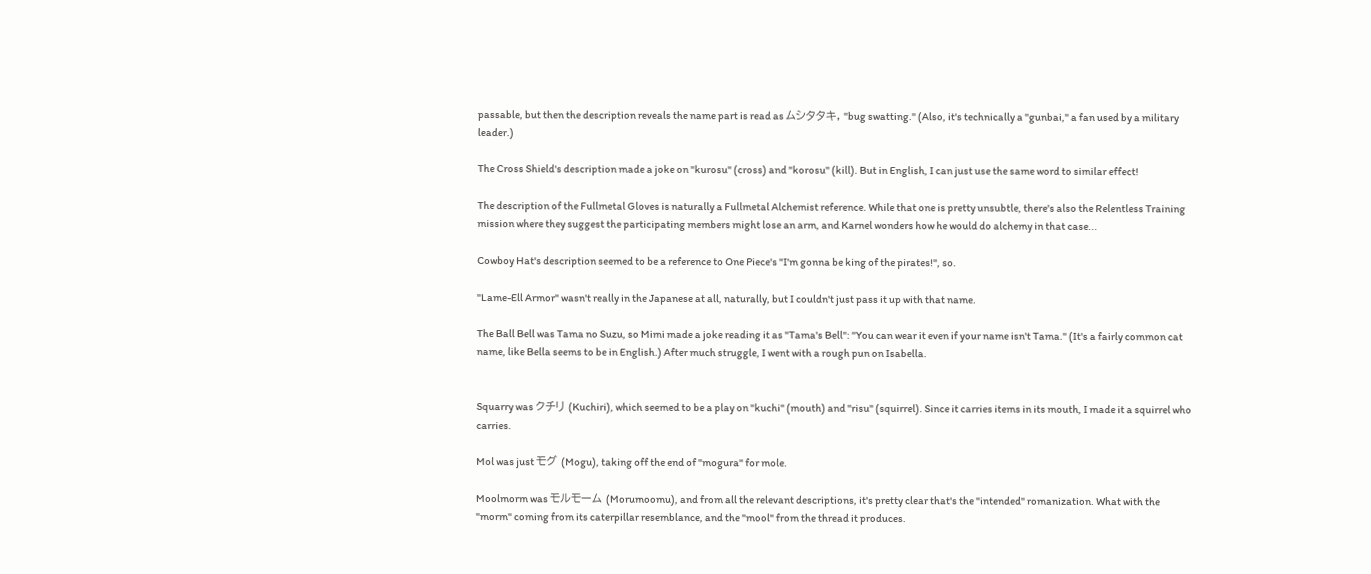passable, but then the description reveals the name part is read as ムシタタキ, "bug swatting." (Also, it's technically a "gunbai," a fan used by a military leader.)

The Cross Shield's description made a joke on "kurosu" (cross) and "korosu" (kill). But in English, I can just use the same word to similar effect!

The description of the Fullmetal Gloves is naturally a Fullmetal Alchemist reference. While that one is pretty unsubtle, there's also the Relentless Training mission where they suggest the participating members might lose an arm, and Karnel wonders how he would do alchemy in that case...

Cowboy Hat's description seemed to be a reference to One Piece's "I'm gonna be king of the pirates!", so.

"Lame-Ell Armor" wasn't really in the Japanese at all, naturally, but I couldn't just pass it up with that name.

The Ball Bell was Tama no Suzu, so Mimi made a joke reading it as "Tama's Bell": "You can wear it even if your name isn't Tama." (It's a fairly common cat name, like Bella seems to be in English.) After much struggle, I went with a rough pun on Isabella.


Squarry was クチリ (Kuchiri), which seemed to be a play on "kuchi" (mouth) and "risu" (squirrel). Since it carries items in its mouth, I made it a squirrel who carries.

Mol was just モグ (Mogu), taking off the end of "mogura" for mole.

Moolmorm was モルモーム (Morumoomu), and from all the relevant descriptions, it's pretty clear that's the "intended" romanization. What with the "morm" coming from its caterpillar resemblance, and the "mool" from the thread it produces.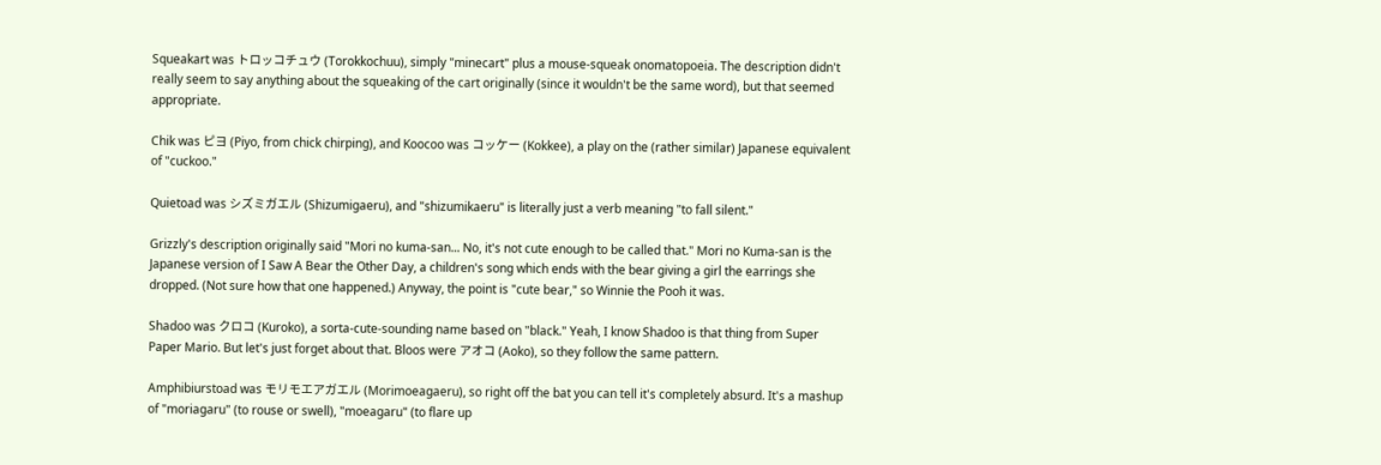Squeakart was トロッコチュウ (Torokkochuu), simply "minecart" plus a mouse-squeak onomatopoeia. The description didn't really seem to say anything about the squeaking of the cart originally (since it wouldn't be the same word), but that seemed appropriate.

Chik was ピヨ (Piyo, from chick chirping), and Koocoo was コッケー (Kokkee), a play on the (rather similar) Japanese equivalent of "cuckoo."

Quietoad was シズミガエル (Shizumigaeru), and "shizumikaeru" is literally just a verb meaning "to fall silent."

Grizzly's description originally said "Mori no kuma-san... No, it's not cute enough to be called that." Mori no Kuma-san is the Japanese version of I Saw A Bear the Other Day, a children's song which ends with the bear giving a girl the earrings she dropped. (Not sure how that one happened.) Anyway, the point is "cute bear," so Winnie the Pooh it was.

Shadoo was クロコ (Kuroko), a sorta-cute-sounding name based on "black." Yeah, I know Shadoo is that thing from Super Paper Mario. But let's just forget about that. Bloos were アオコ (Aoko), so they follow the same pattern.

Amphibiurstoad was モリモエアガエル (Morimoeagaeru), so right off the bat you can tell it's completely absurd. It's a mashup of "moriagaru" (to rouse or swell), "moeagaru" (to flare up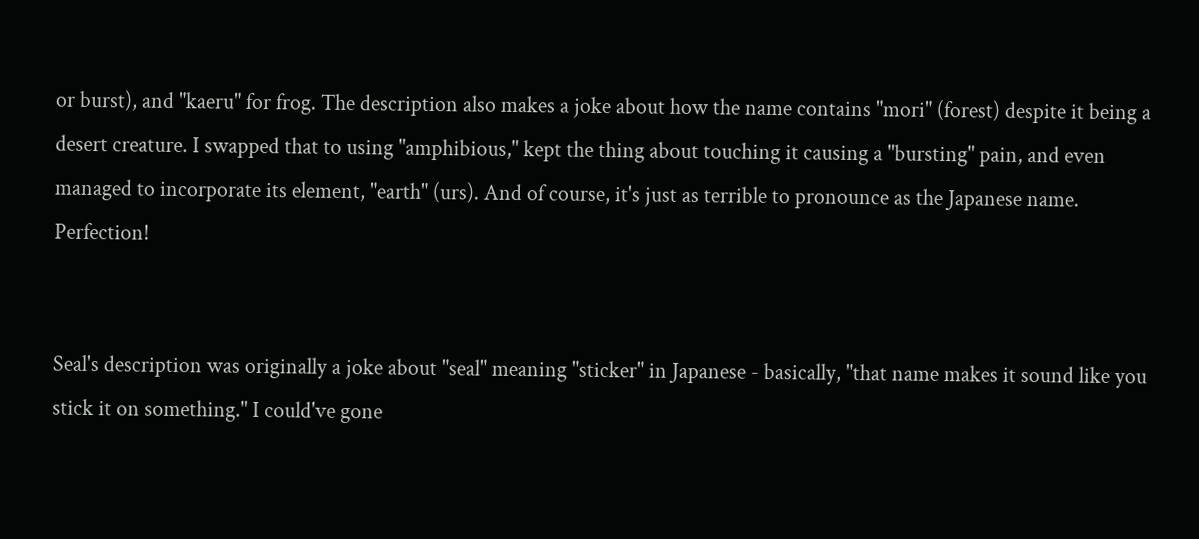or burst), and "kaeru" for frog. The description also makes a joke about how the name contains "mori" (forest) despite it being a desert creature. I swapped that to using "amphibious," kept the thing about touching it causing a "bursting" pain, and even managed to incorporate its element, "earth" (urs). And of course, it's just as terrible to pronounce as the Japanese name. Perfection!


Seal's description was originally a joke about "seal" meaning "sticker" in Japanese - basically, "that name makes it sound like you stick it on something." I could've gone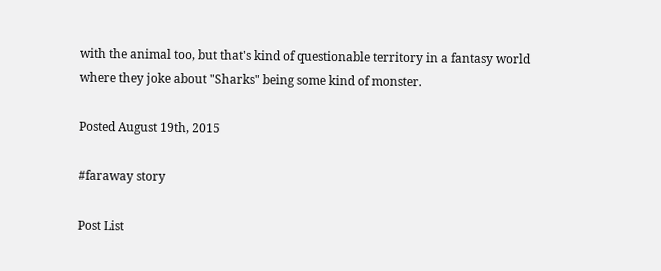with the animal too, but that's kind of questionable territory in a fantasy world where they joke about "Sharks" being some kind of monster.

Posted August 19th, 2015

#faraway story

Post List